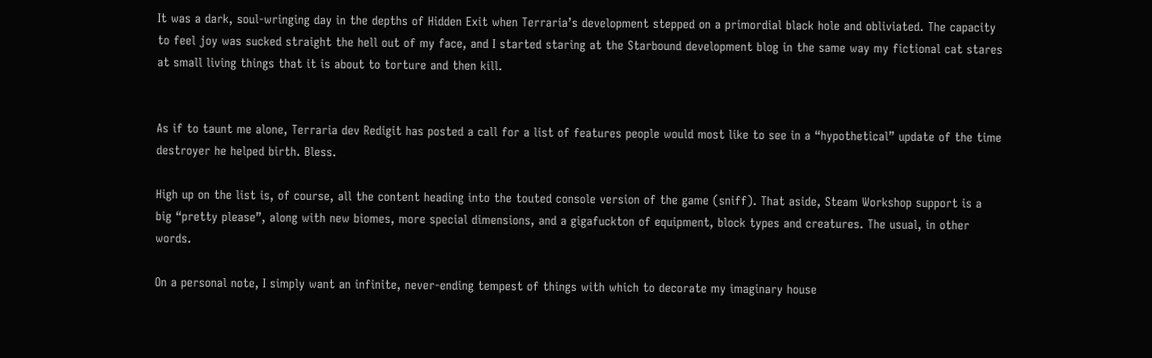It was a dark, soul-wringing day in the depths of Hidden Exit when Terraria’s development stepped on a primordial black hole and obliviated. The capacity to feel joy was sucked straight the hell out of my face, and I started staring at the Starbound development blog in the same way my fictional cat stares at small living things that it is about to torture and then kill.


As if to taunt me alone, Terraria dev Redigit has posted a call for a list of features people would most like to see in a “hypothetical” update of the time destroyer he helped birth. Bless.

High up on the list is, of course, all the content heading into the touted console version of the game (sniff). That aside, Steam Workshop support is a big “pretty please”, along with new biomes, more special dimensions, and a gigafuckton of equipment, block types and creatures. The usual, in other words.

On a personal note, I simply want an infinite, never-ending tempest of things with which to decorate my imaginary house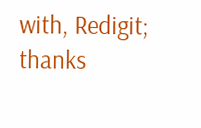with, Redigit; thanks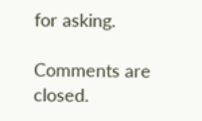for asking.

Comments are closed.